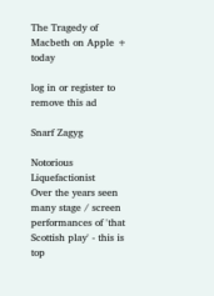The Tragedy of Macbeth on Apple + today

log in or register to remove this ad

Snarf Zagyg

Notorious Liquefactionist
Over the years seen many stage / screen performances of 'that Scottish play' - this is top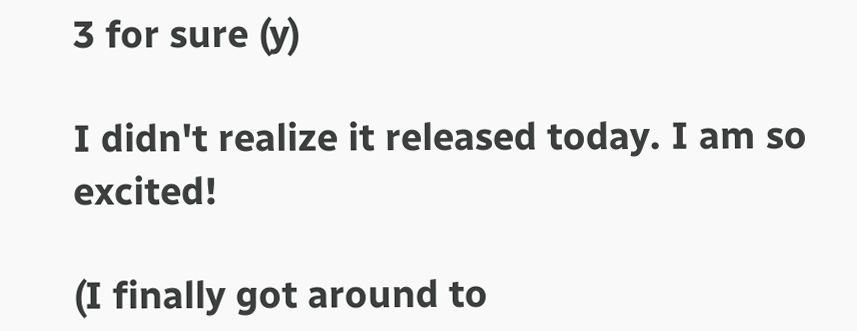3 for sure (y)

I didn't realize it released today. I am so excited!

(I finally got around to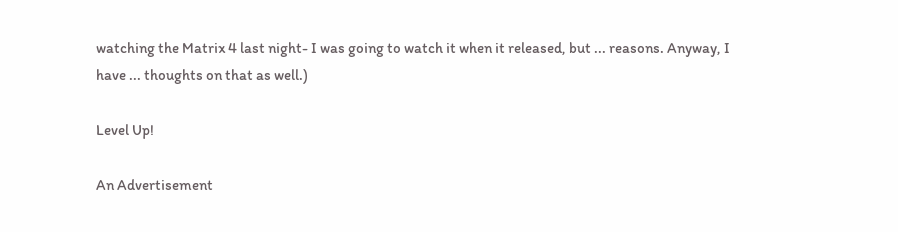watching the Matrix 4 last night- I was going to watch it when it released, but ... reasons. Anyway, I have ... thoughts on that as well.)

Level Up!

An Advertisement